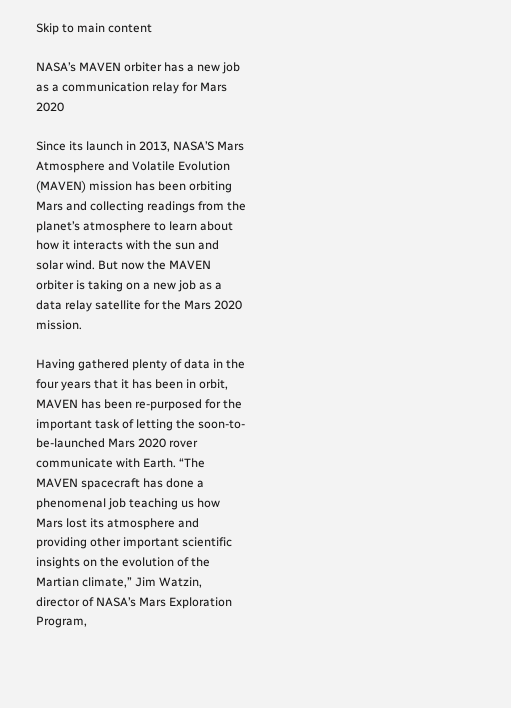Skip to main content

NASA’s MAVEN orbiter has a new job as a communication relay for Mars 2020

Since its launch in 2013, NASA’S Mars Atmosphere and Volatile Evolution (MAVEN) mission has been orbiting Mars and collecting readings from the planet’s atmosphere to learn about how it interacts with the sun and solar wind. But now the MAVEN orbiter is taking on a new job as a data relay satellite for the Mars 2020 mission.

Having gathered plenty of data in the four years that it has been in orbit, MAVEN has been re-purposed for the important task of letting the soon-to-be-launched Mars 2020 rover communicate with Earth. “The MAVEN spacecraft has done a phenomenal job teaching us how Mars lost its atmosphere and providing other important scientific insights on the evolution of the Martian climate,” Jim Watzin, director of NASA’s Mars Exploration Program,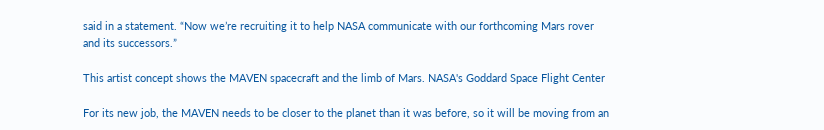said in a statement. “Now we’re recruiting it to help NASA communicate with our forthcoming Mars rover and its successors.”

This artist concept shows the MAVEN spacecraft and the limb of Mars. NASA's Goddard Space Flight Center

For its new job, the MAVEN needs to be closer to the planet than it was before, so it will be moving from an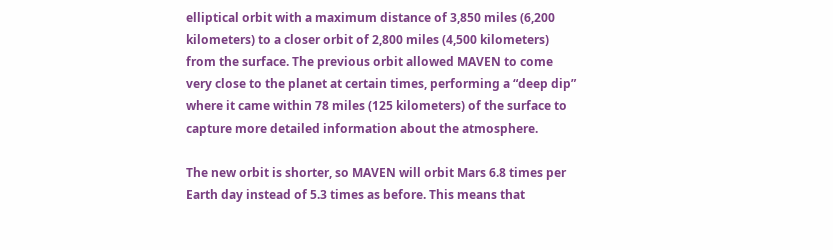elliptical orbit with a maximum distance of 3,850 miles (6,200 kilometers) to a closer orbit of 2,800 miles (4,500 kilometers) from the surface. The previous orbit allowed MAVEN to come very close to the planet at certain times, performing a “deep dip” where it came within 78 miles (125 kilometers) of the surface to capture more detailed information about the atmosphere.

The new orbit is shorter, so MAVEN will orbit Mars 6.8 times per Earth day instead of 5.3 times as before. This means that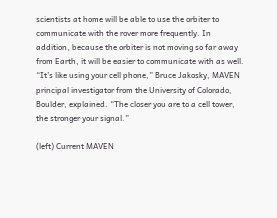scientists at home will be able to use the orbiter to communicate with the rover more frequently. In addition, because the orbiter is not moving so far away from Earth, it will be easier to communicate with as well. “It’s like using your cell phone,” Bruce Jakosky, MAVEN principal investigator from the University of Colorado, Boulder, explained. “The closer you are to a cell tower, the stronger your signal.”

(left) Current MAVEN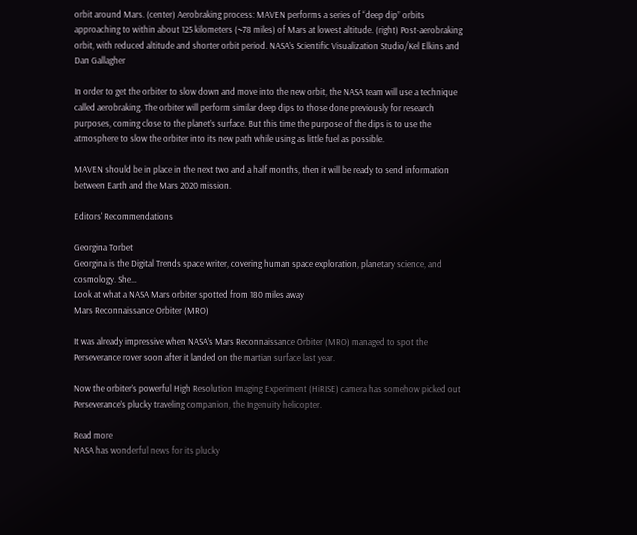orbit around Mars. (center) Aerobraking process: MAVEN performs a series of “deep dip” orbits approaching to within about 125 kilometers (~78 miles) of Mars at lowest altitude. (right) Post-aerobraking orbit, with reduced altitude and shorter orbit period. NASA’s Scientific Visualization Studio/Kel Elkins and Dan Gallagher

In order to get the orbiter to slow down and move into the new orbit, the NASA team will use a technique called aerobraking. The orbiter will perform similar deep dips to those done previously for research purposes, coming close to the planet’s surface. But this time the purpose of the dips is to use the atmosphere to slow the orbiter into its new path while using as little fuel as possible.

MAVEN should be in place in the next two and a half months, then it will be ready to send information between Earth and the Mars 2020 mission.

Editors' Recommendations

Georgina Torbet
Georgina is the Digital Trends space writer, covering human space exploration, planetary science, and cosmology. She…
Look at what a NASA Mars orbiter spotted from 180 miles away
Mars Reconnaissance Orbiter (MRO)

It was already impressive when NASA’s Mars Reconnaissance Orbiter (MRO) managed to spot the Perseverance rover soon after it landed on the martian surface last year.

Now the orbiter’s powerful High Resolution Imaging Experiment (HiRISE) camera has somehow picked out Perseverance’s plucky traveling companion, the Ingenuity helicopter.

Read more
NASA has wonderful news for its plucky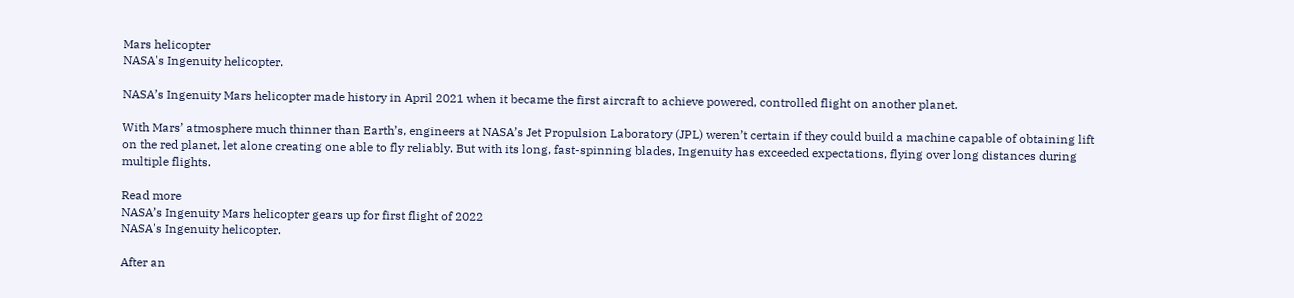Mars helicopter
NASA's Ingenuity helicopter.

NASA’s Ingenuity Mars helicopter made history in April 2021 when it became the first aircraft to achieve powered, controlled flight on another planet.

With Mars’ atmosphere much thinner than Earth’s, engineers at NASA’s Jet Propulsion Laboratory (JPL) weren’t certain if they could build a machine capable of obtaining lift on the red planet, let alone creating one able to fly reliably. But with its long, fast-spinning blades, Ingenuity has exceeded expectations, flying over long distances during multiple flights.

Read more
NASA’s Ingenuity Mars helicopter gears up for first flight of 2022
NASA's Ingenuity helicopter.

After an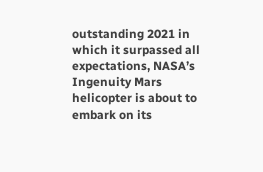outstanding 2021 in which it surpassed all expectations, NASA’s Ingenuity Mars helicopter is about to embark on its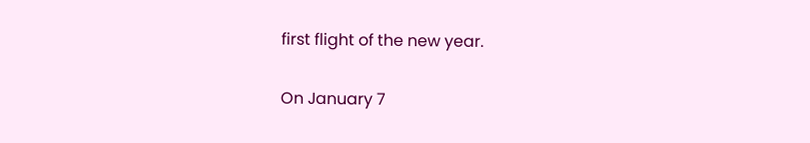first flight of the new year.

On January 7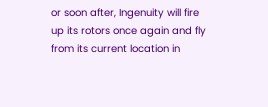or soon after, Ingenuity will fire up its rotors once again and fly from its current location in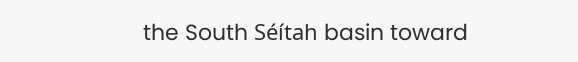the South Séítah basin toward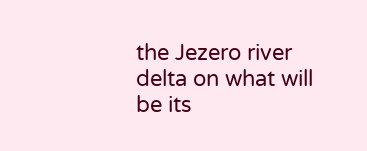the Jezero river delta on what will be its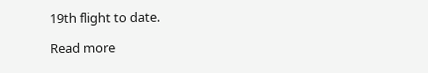19th flight to date.

Read more